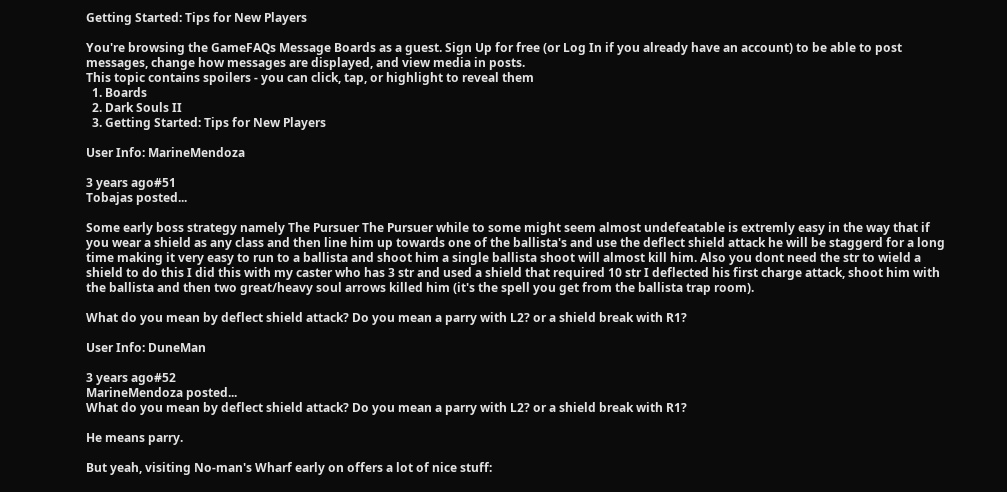Getting Started: Tips for New Players

You're browsing the GameFAQs Message Boards as a guest. Sign Up for free (or Log In if you already have an account) to be able to post messages, change how messages are displayed, and view media in posts.
This topic contains spoilers - you can click, tap, or highlight to reveal them
  1. Boards
  2. Dark Souls II
  3. Getting Started: Tips for New Players

User Info: MarineMendoza

3 years ago#51
Tobajas posted...

Some early boss strategy namely The Pursuer The Pursuer while to some might seem almost undefeatable is extremly easy in the way that if you wear a shield as any class and then line him up towards one of the ballista's and use the deflect shield attack he will be staggerd for a long time making it very easy to run to a ballista and shoot him a single ballista shoot will almost kill him. Also you dont need the str to wield a shield to do this I did this with my caster who has 3 str and used a shield that required 10 str I deflected his first charge attack, shoot him with the ballista and then two great/heavy soul arrows killed him (it's the spell you get from the ballista trap room).

What do you mean by deflect shield attack? Do you mean a parry with L2? or a shield break with R1?

User Info: DuneMan

3 years ago#52
MarineMendoza posted...
What do you mean by deflect shield attack? Do you mean a parry with L2? or a shield break with R1?

He means parry.

But yeah, visiting No-man's Wharf early on offers a lot of nice stuff: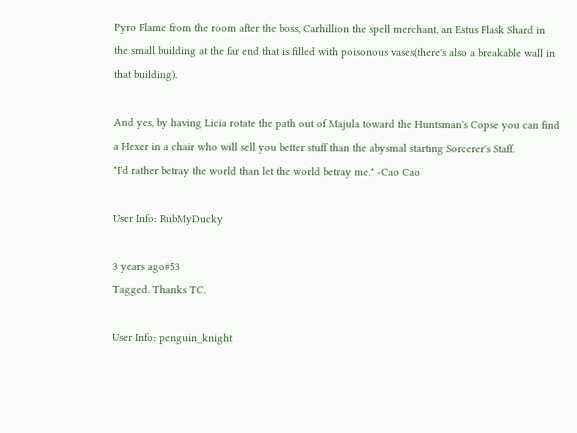Pyro Flame from the room after the boss, Carhillion the spell merchant, an Estus Flask Shard in the small building at the far end that is filled with poisonous vases(there's also a breakable wall in that building).

And yes, by having Licia rotate the path out of Majula toward the Huntsman's Copse you can find a Hexer in a chair who will sell you better stuff than the abysmal starting Sorcerer's Staff.
"I'd rather betray the world than let the world betray me." -Cao Cao

User Info: RubMyDucky

3 years ago#53
Tagged. Thanks TC.

User Info: penguin_knight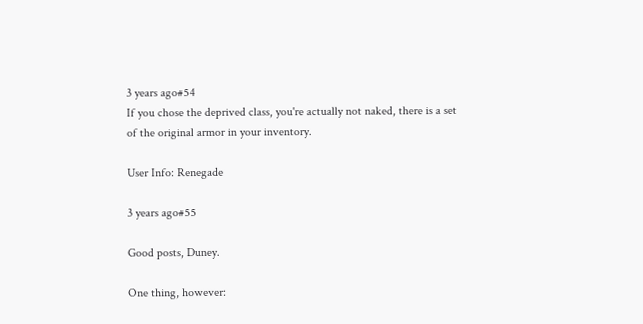3 years ago#54
If you chose the deprived class, you're actually not naked, there is a set of the original armor in your inventory.

User Info: Renegade

3 years ago#55

Good posts, Duney.

One thing, however: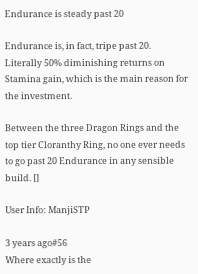Endurance is steady past 20

Endurance is, in fact, tripe past 20. Literally 50% diminishing returns on Stamina gain, which is the main reason for the investment.

Between the three Dragon Rings and the top tier Cloranthy Ring, no one ever needs to go past 20 Endurance in any sensible build. []

User Info: ManjiSTP

3 years ago#56
Where exactly is the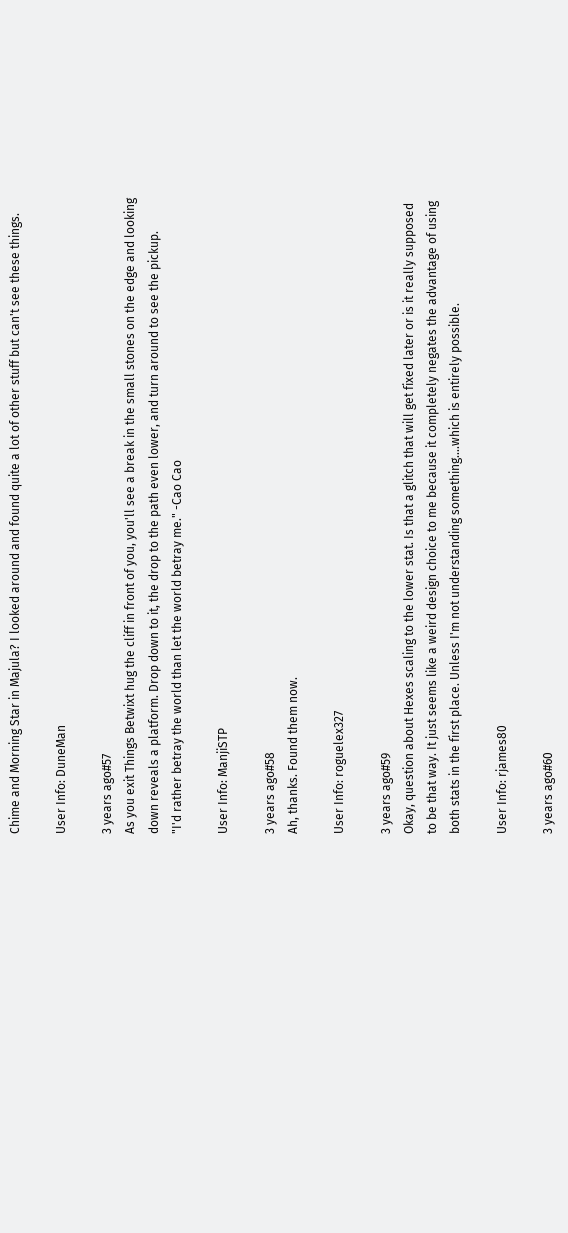Chime and Morning Star in Majula? I looked around and found quite a lot of other stuff but can't see these things.

User Info: DuneMan

3 years ago#57
As you exit Things Betwixt hug the cliff in front of you, you'll see a break in the small stones on the edge and looking down reveals a platform. Drop down to it, the drop to the path even lower, and turn around to see the pickup.
"I'd rather betray the world than let the world betray me." -Cao Cao

User Info: ManjiSTP

3 years ago#58
Ah, thanks. Found them now.

User Info: roguelex327

3 years ago#59
Okay, question about Hexes scaling to the lower stat. Is that a glitch that will get fixed later or is it really supposed to be that way. It just seems like a weird design choice to me because it completely negates the advantage of using both stats in the first place. Unless I'm not understanding something....which is entirely possible.

User Info: rjames80

3 years ago#60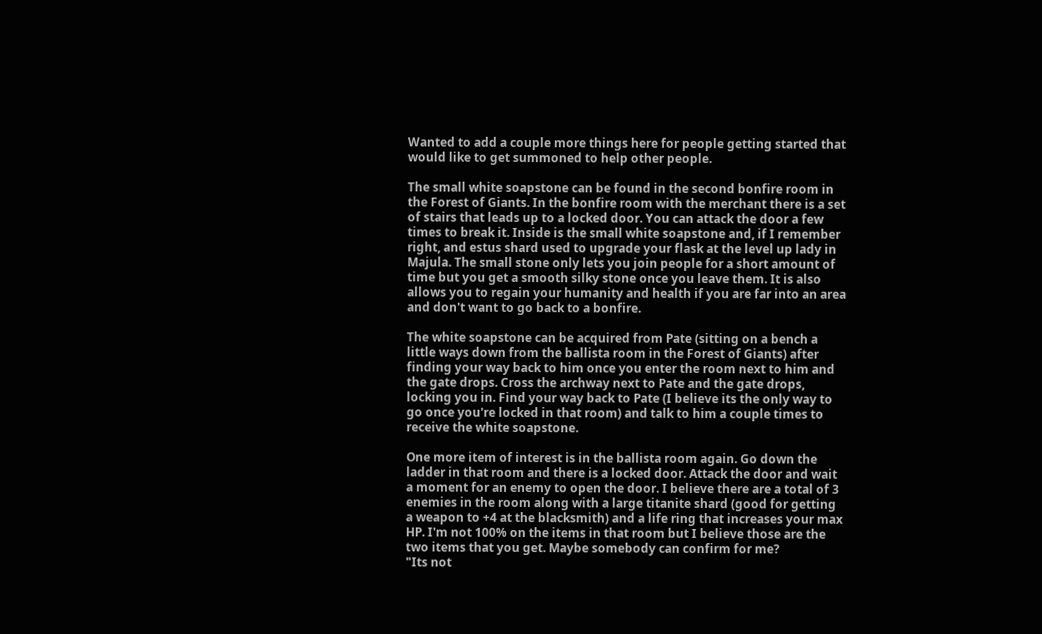Wanted to add a couple more things here for people getting started that would like to get summoned to help other people.

The small white soapstone can be found in the second bonfire room in the Forest of Giants. In the bonfire room with the merchant there is a set of stairs that leads up to a locked door. You can attack the door a few times to break it. Inside is the small white soapstone and, if I remember right, and estus shard used to upgrade your flask at the level up lady in Majula. The small stone only lets you join people for a short amount of time but you get a smooth silky stone once you leave them. It is also allows you to regain your humanity and health if you are far into an area and don't want to go back to a bonfire.

The white soapstone can be acquired from Pate (sitting on a bench a little ways down from the ballista room in the Forest of Giants) after finding your way back to him once you enter the room next to him and the gate drops. Cross the archway next to Pate and the gate drops, locking you in. Find your way back to Pate (I believe its the only way to go once you're locked in that room) and talk to him a couple times to receive the white soapstone.

One more item of interest is in the ballista room again. Go down the ladder in that room and there is a locked door. Attack the door and wait a moment for an enemy to open the door. I believe there are a total of 3 enemies in the room along with a large titanite shard (good for getting a weapon to +4 at the blacksmith) and a life ring that increases your max HP. I'm not 100% on the items in that room but I believe those are the two items that you get. Maybe somebody can confirm for me?
"Its not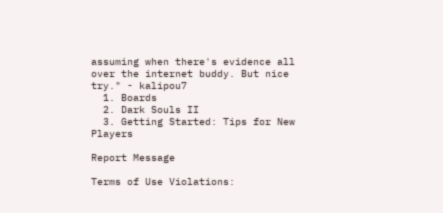assuming when there's evidence all over the internet buddy. But nice try." - kalipou7
  1. Boards
  2. Dark Souls II
  3. Getting Started: Tips for New Players

Report Message

Terms of Use Violations: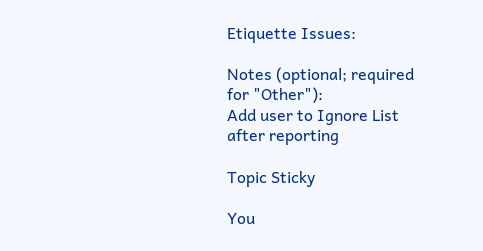Etiquette Issues:

Notes (optional; required for "Other"):
Add user to Ignore List after reporting

Topic Sticky

You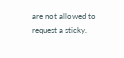are not allowed to request a sticky.